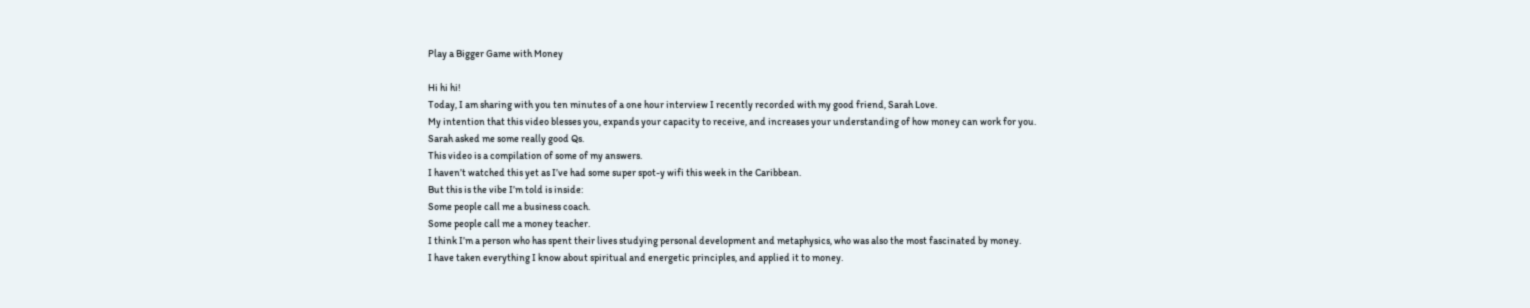Play a Bigger Game with Money

Hi hi hi!
Today, I am sharing with you ten minutes of a one hour interview I recently recorded with my good friend, Sarah Love.
My intention that this video blesses you, expands your capacity to receive, and increases your understanding of how money can work for you.
Sarah asked me some really good Qs.
This video is a compilation of some of my answers.
I haven’t watched this yet as I’ve had some super spot-y wifi this week in the Caribbean.
But this is the vibe I’m told is inside:
Some people call me a business coach.
Some people call me a money teacher.
I think I’m a person who has spent their lives studying personal development and metaphysics, who was also the most fascinated by money.
I have taken everything I know about spiritual and energetic principles, and applied it to money.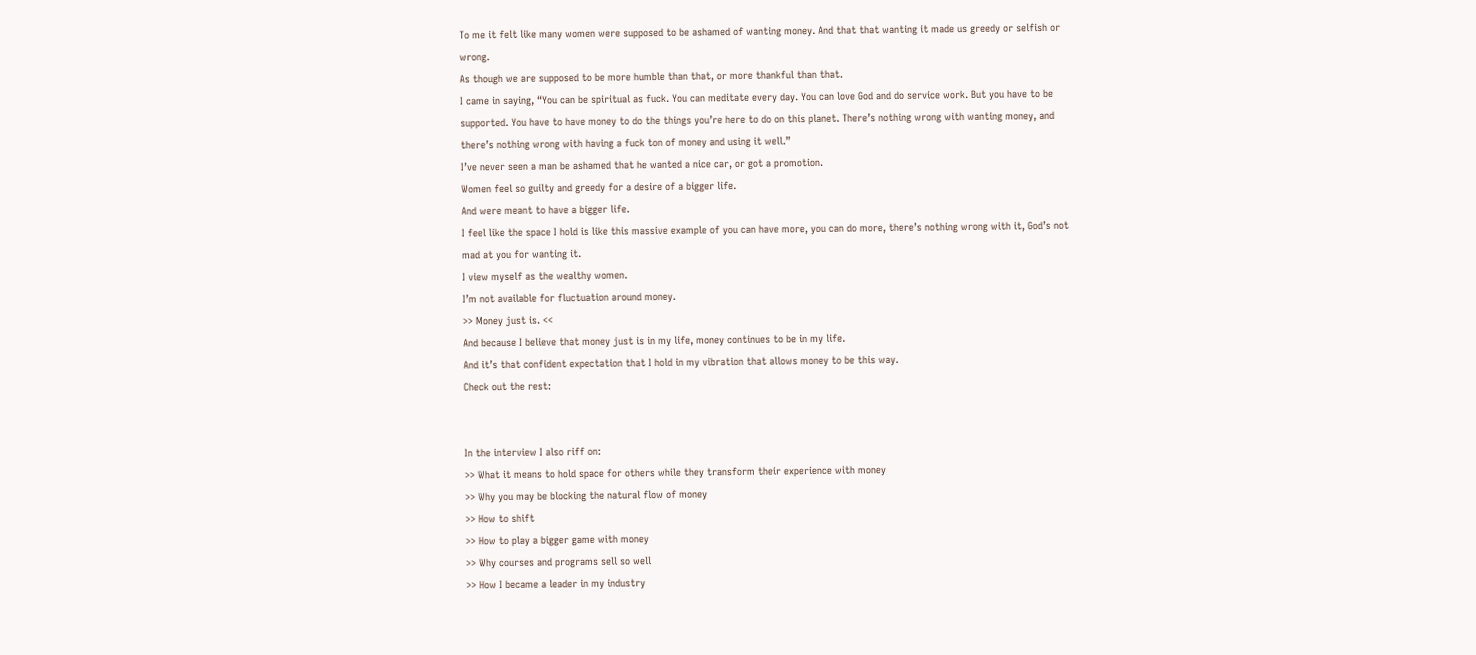To me it felt like many women were supposed to be ashamed of wanting money. And that that wanting it made us greedy or selfish or wrong.
As though we are supposed to be more humble than that, or more thankful than that.
I came in saying, “You can be spiritual as fuck. You can meditate every day. You can love God and do service work. But you have to be supported. You have to have money to do the things you’re here to do on this planet. There’s nothing wrong with wanting money, and there’s nothing wrong with having a fuck ton of money and using it well.”
I’ve never seen a man be ashamed that he wanted a nice car, or got a promotion.
Women feel so guilty and greedy for a desire of a bigger life.
And were meant to have a bigger life.
I feel like the space I hold is like this massive example of you can have more, you can do more, there’s nothing wrong with it, God’s not mad at you for wanting it.
I view myself as the wealthy women.
I’m not available for fluctuation around money.
>> Money just is. <<
And because I believe that money just is in my life, money continues to be in my life.
And it’s that confident expectation that I hold in my vibration that allows money to be this way.
Check out the rest:


In the interview I also riff on:
>> What it means to hold space for others while they transform their experience with money
>> Why you may be blocking the natural flow of money
>> How to shift
>> How to play a bigger game with money
>> Why courses and programs sell so well
>> How I became a leader in my industry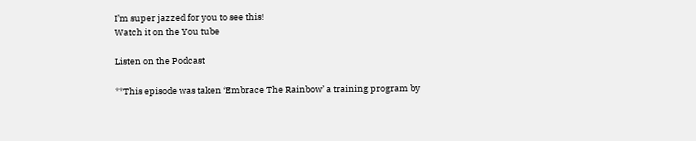I’m super jazzed for you to see this!
Watch it on the You tube

Listen on the Podcast

**This episode was taken ‘Embrace The Rainbow’ a training program by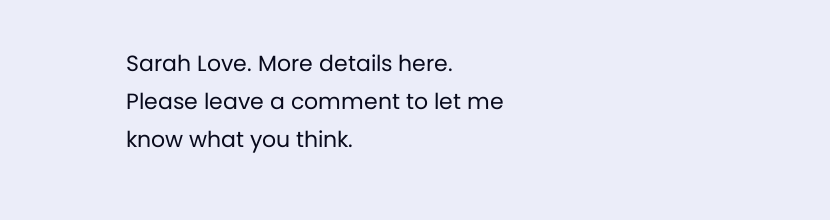Sarah Love. More details here.
Please leave a comment to let me know what you think.